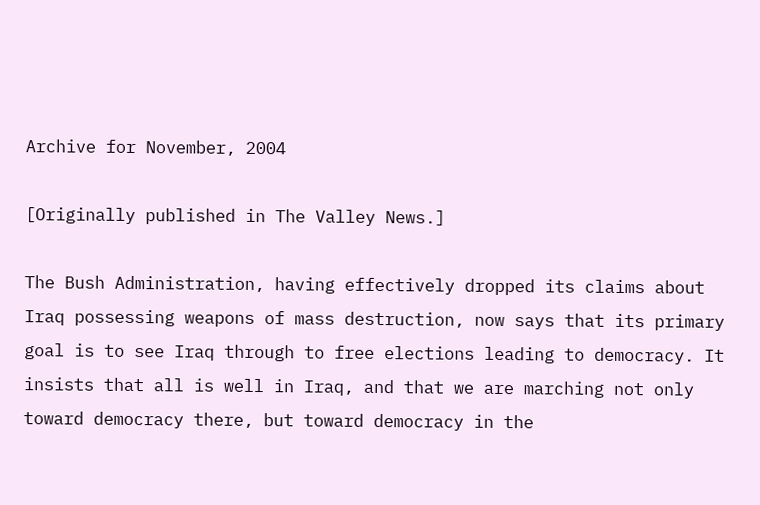Archive for November, 2004

[Originally published in The Valley News.]

The Bush Administration, having effectively dropped its claims about Iraq possessing weapons of mass destruction, now says that its primary goal is to see Iraq through to free elections leading to democracy. It insists that all is well in Iraq, and that we are marching not only toward democracy there, but toward democracy in the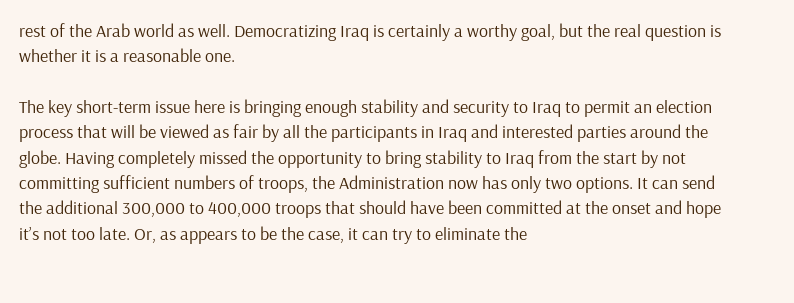rest of the Arab world as well. Democratizing Iraq is certainly a worthy goal, but the real question is whether it is a reasonable one.

The key short-term issue here is bringing enough stability and security to Iraq to permit an election process that will be viewed as fair by all the participants in Iraq and interested parties around the globe. Having completely missed the opportunity to bring stability to Iraq from the start by not committing sufficient numbers of troops, the Administration now has only two options. It can send the additional 300,000 to 400,000 troops that should have been committed at the onset and hope it’s not too late. Or, as appears to be the case, it can try to eliminate the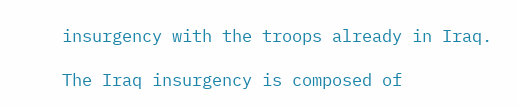insurgency with the troops already in Iraq.

The Iraq insurgency is composed of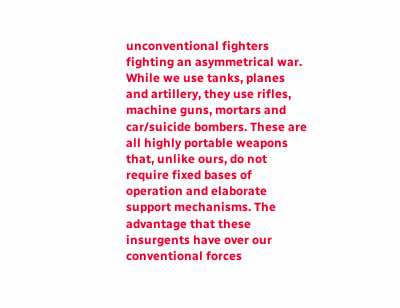unconventional fighters fighting an asymmetrical war. While we use tanks, planes and artillery, they use rifles, machine guns, mortars and car/suicide bombers. These are all highly portable weapons that, unlike ours, do not require fixed bases of operation and elaborate support mechanisms. The advantage that these insurgents have over our conventional forces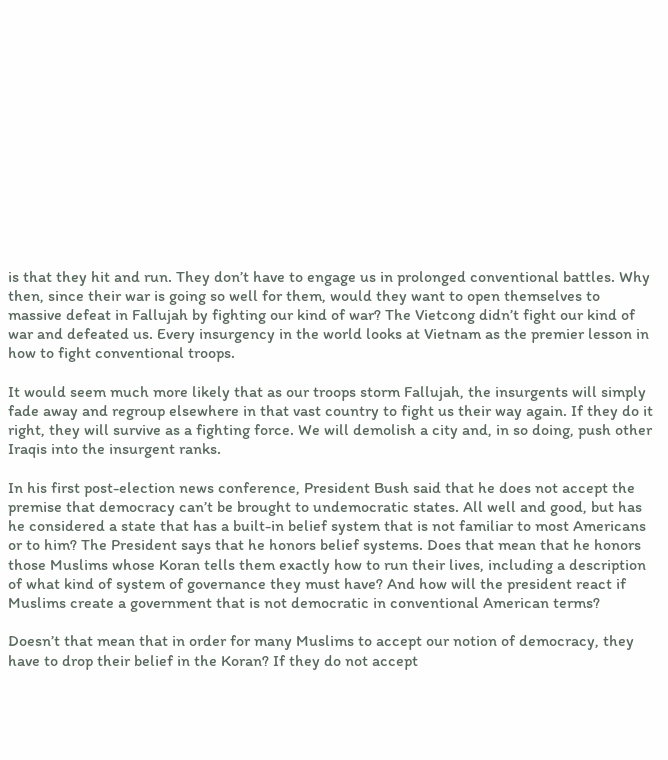is that they hit and run. They don’t have to engage us in prolonged conventional battles. Why then, since their war is going so well for them, would they want to open themselves to massive defeat in Fallujah by fighting our kind of war? The Vietcong didn’t fight our kind of war and defeated us. Every insurgency in the world looks at Vietnam as the premier lesson in how to fight conventional troops.

It would seem much more likely that as our troops storm Fallujah, the insurgents will simply fade away and regroup elsewhere in that vast country to fight us their way again. If they do it right, they will survive as a fighting force. We will demolish a city and, in so doing, push other Iraqis into the insurgent ranks.

In his first post-election news conference, President Bush said that he does not accept the premise that democracy can’t be brought to undemocratic states. All well and good, but has he considered a state that has a built-in belief system that is not familiar to most Americans or to him? The President says that he honors belief systems. Does that mean that he honors those Muslims whose Koran tells them exactly how to run their lives, including a description of what kind of system of governance they must have? And how will the president react if Muslims create a government that is not democratic in conventional American terms?

Doesn’t that mean that in order for many Muslims to accept our notion of democracy, they have to drop their belief in the Koran? If they do not accept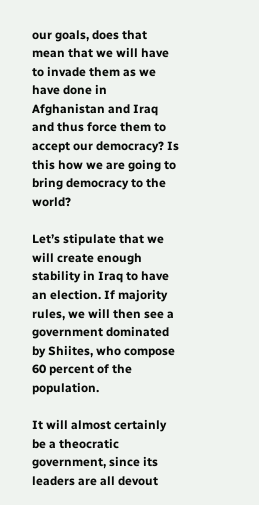our goals, does that mean that we will have to invade them as we have done in Afghanistan and Iraq and thus force them to accept our democracy? Is this how we are going to bring democracy to the world?

Let’s stipulate that we will create enough stability in Iraq to have an election. If majority rules, we will then see a government dominated by Shiites, who compose 60 percent of the population.

It will almost certainly be a theocratic government, since its leaders are all devout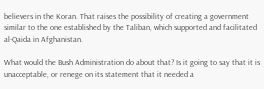believers in the Koran. That raises the possibility of creating a government similar to the one established by the Taliban, which supported and facilitated al-Qaida in Afghanistan.

What would the Bush Administration do about that? Is it going to say that it is unacceptable, or renege on its statement that it needed a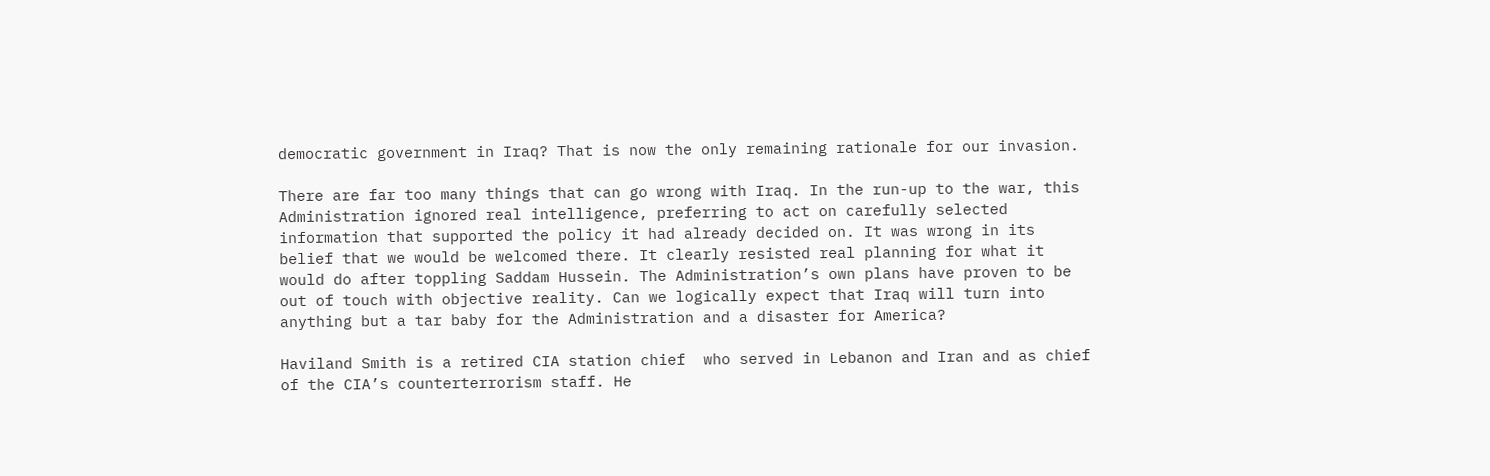democratic government in Iraq? That is now the only remaining rationale for our invasion.

There are far too many things that can go wrong with Iraq. In the run-up to the war, this Administration ignored real intelligence, preferring to act on carefully selected information that supported the policy it had already decided on. It was wrong in its belief that we would be welcomed there. It clearly resisted real planning for what it would do after toppling Saddam Hussein. The Administration’s own plans have proven to be out of touch with objective reality. Can we logically expect that Iraq will turn into anything but a tar baby for the Administration and a disaster for America?

Haviland Smith is a retired CIA station chief  who served in Lebanon and Iran and as chief of the CIA’s counterterrorism staff. He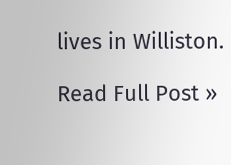lives in Williston.

Read Full Post »